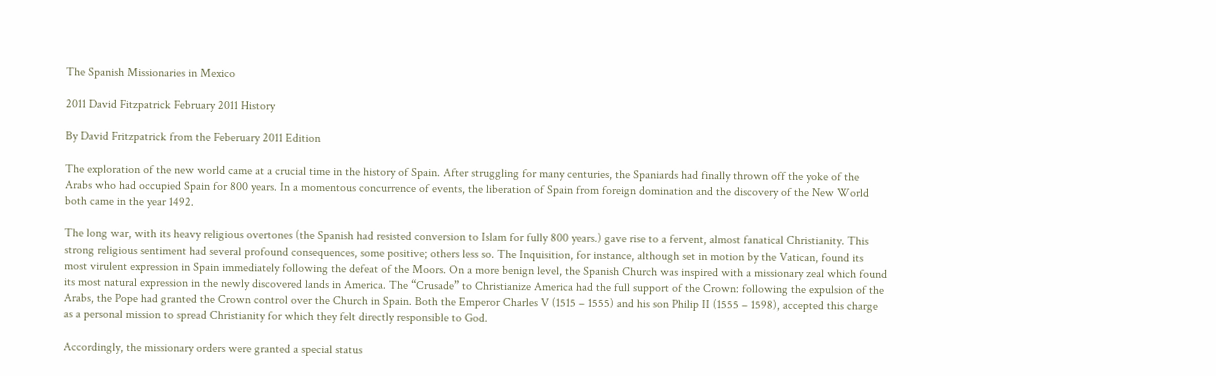The Spanish Missionaries in Mexico

2011 David Fitzpatrick February 2011 History

By David Fritzpatrick from the Feberuary 2011 Edition

The exploration of the new world came at a crucial time in the history of Spain. After struggling for many centuries, the Spaniards had finally thrown off the yoke of the Arabs who had occupied Spain for 800 years. In a momentous concurrence of events, the liberation of Spain from foreign domination and the discovery of the New World both came in the year 1492.

The long war, with its heavy religious overtones (the Spanish had resisted conversion to Islam for fully 800 years.) gave rise to a fervent, almost fanatical Christianity. This strong religious sentiment had several profound consequences, some positive; others less so. The Inquisition, for instance, although set in motion by the Vatican, found its most virulent expression in Spain immediately following the defeat of the Moors. On a more benign level, the Spanish Church was inspired with a missionary zeal which found its most natural expression in the newly discovered lands in America. The “Crusade” to Christianize America had the full support of the Crown: following the expulsion of the Arabs, the Pope had granted the Crown control over the Church in Spain. Both the Emperor Charles V (1515 – 1555) and his son Philip II (1555 – 1598), accepted this charge as a personal mission to spread Christianity for which they felt directly responsible to God.

Accordingly, the missionary orders were granted a special status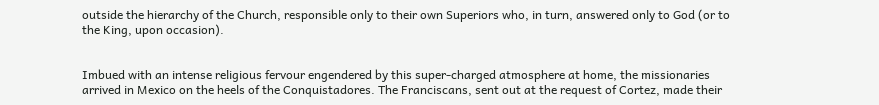outside the hierarchy of the Church, responsible only to their own Superiors who, in turn, answered only to God (or to the King, upon occasion).


Imbued with an intense religious fervour engendered by this super-charged atmosphere at home, the missionaries arrived in Mexico on the heels of the Conquistadores. The Franciscans, sent out at the request of Cortez, made their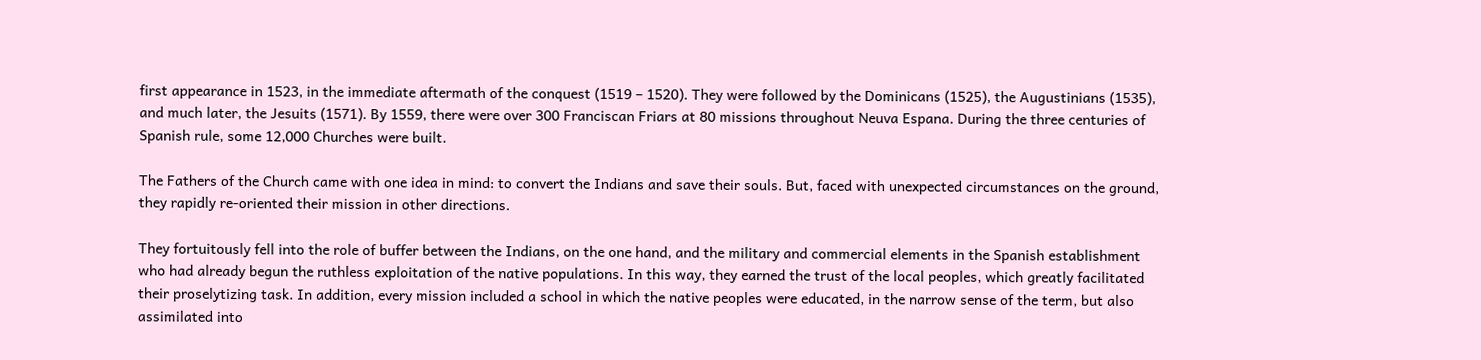first appearance in 1523, in the immediate aftermath of the conquest (1519 – 1520). They were followed by the Dominicans (1525), the Augustinians (1535), and much later, the Jesuits (1571). By 1559, there were over 300 Franciscan Friars at 80 missions throughout Neuva Espana. During the three centuries of Spanish rule, some 12,000 Churches were built.

The Fathers of the Church came with one idea in mind: to convert the Indians and save their souls. But, faced with unexpected circumstances on the ground, they rapidly re-oriented their mission in other directions.

They fortuitously fell into the role of buffer between the Indians, on the one hand, and the military and commercial elements in the Spanish establishment who had already begun the ruthless exploitation of the native populations. In this way, they earned the trust of the local peoples, which greatly facilitated their proselytizing task. In addition, every mission included a school in which the native peoples were educated, in the narrow sense of the term, but also assimilated into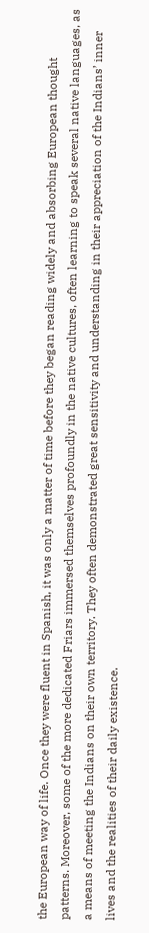the European way of life. Once they were fluent in Spanish, it was only a matter of time before they began reading widely and absorbing European thought patterns. Moreover, some of the more dedicated Friars immersed themselves profoundly in the native cultures, often learning to speak several native languages, as a means of meeting the Indians on their own territory. They often demonstrated great sensitivity and understanding in their appreciation of the Indians’ inner lives and the realities of their daily existence.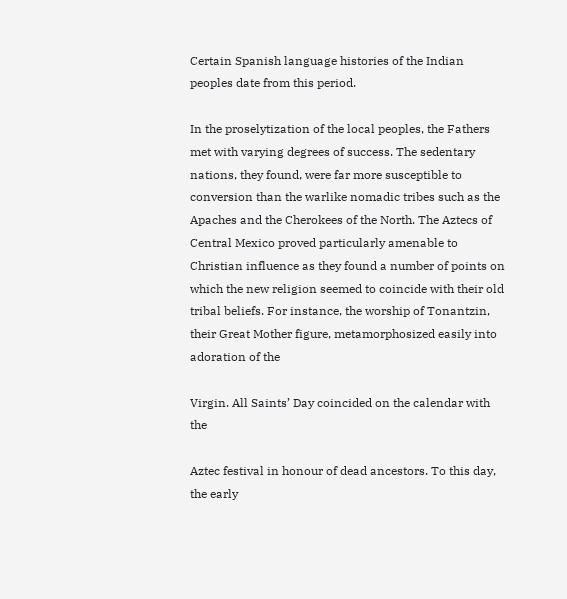Certain Spanish language histories of the Indian peoples date from this period.

In the proselytization of the local peoples, the Fathers met with varying degrees of success. The sedentary nations, they found, were far more susceptible to conversion than the warlike nomadic tribes such as the Apaches and the Cherokees of the North. The Aztecs of Central Mexico proved particularly amenable to Christian influence as they found a number of points on which the new religion seemed to coincide with their old tribal beliefs. For instance, the worship of Tonantzin, their Great Mother figure, metamorphosized easily into adoration of the

Virgin. All Saints’ Day coincided on the calendar with the

Aztec festival in honour of dead ancestors. To this day, the early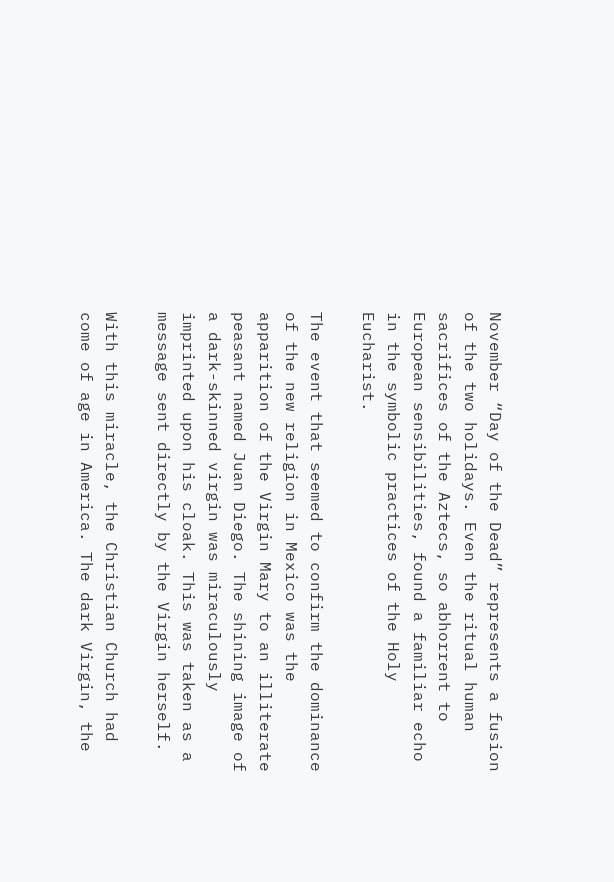November “Day of the Dead” represents a fusion of the two holidays. Even the ritual human sacrifices of the Aztecs, so abhorrent to European sensibilities, found a familiar echo in the symbolic practices of the Holy Eucharist.

The event that seemed to confirm the dominance of the new religion in Mexico was the apparition of the Virgin Mary to an illiterate peasant named Juan Diego. The shining image of a dark-skinned virgin was miraculously imprinted upon his cloak. This was taken as a message sent directly by the Virgin herself.

With this miracle, the Christian Church had come of age in America. The dark Virgin, the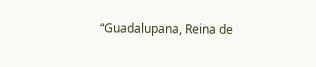“Guadalupana, Reina de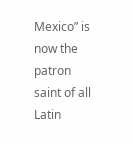Mexico” is now the patron saint of all Latin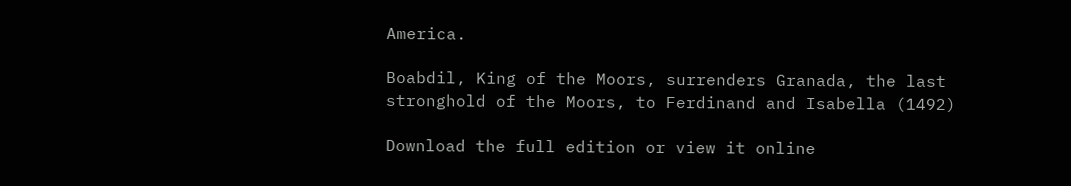America.

Boabdil, King of the Moors, surrenders Granada, the last stronghold of the Moors, to Ferdinand and Isabella (1492)

Download the full edition or view it online